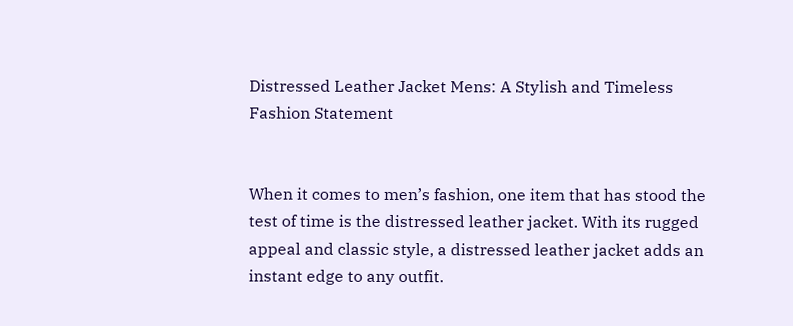Distressed Leather Jacket Mens: A Stylish and Timeless Fashion Statement


When it comes to men’s fashion, one item that has stood the test of time is the distressed leather jacket. With its rugged appeal and classic style, a distressed leather jacket adds an instant edge to any outfit.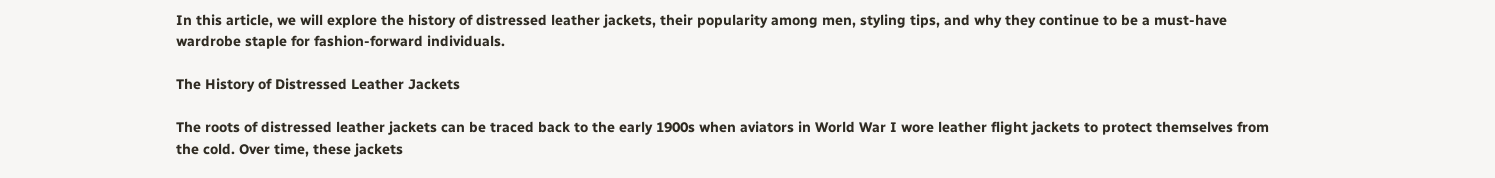In this article, we will explore the history of distressed leather jackets, their popularity among men, styling tips, and why they continue to be a must-have wardrobe staple for fashion-forward individuals.

The History of Distressed Leather Jackets

The roots of distressed leather jackets can be traced back to the early 1900s when aviators in World War I wore leather flight jackets to protect themselves from the cold. Over time, these jackets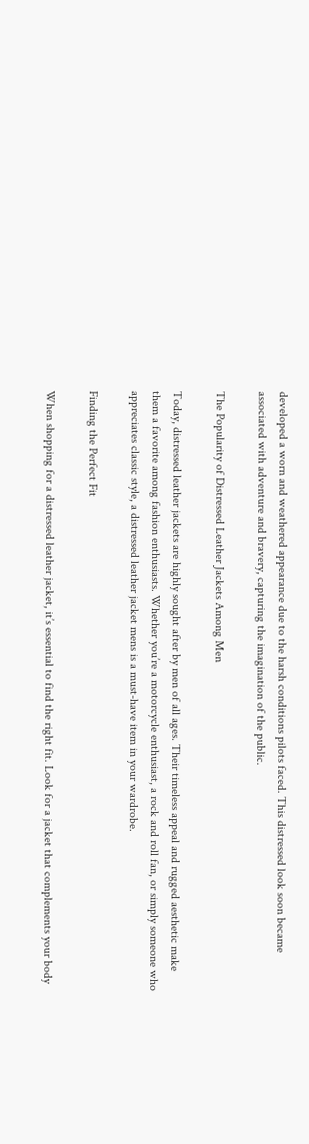developed a worn and weathered appearance due to the harsh conditions pilots faced. This distressed look soon became associated with adventure and bravery, capturing the imagination of the public.

The Popularity of Distressed Leather Jackets Among Men

Today, distressed leather jackets are highly sought after by men of all ages. Their timeless appeal and rugged aesthetic make them a favorite among fashion enthusiasts. Whether you’re a motorcycle enthusiast, a rock and roll fan, or simply someone who appreciates classic style, a distressed leather jacket mens is a must-have item in your wardrobe.

Finding the Perfect Fit

When shopping for a distressed leather jacket, it’s essential to find the right fit. Look for a jacket that complements your body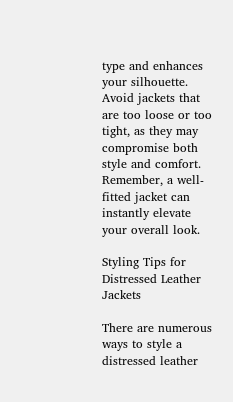type and enhances your silhouette. Avoid jackets that are too loose or too tight, as they may compromise both style and comfort. Remember, a well-fitted jacket can instantly elevate your overall look.

Styling Tips for Distressed Leather Jackets

There are numerous ways to style a distressed leather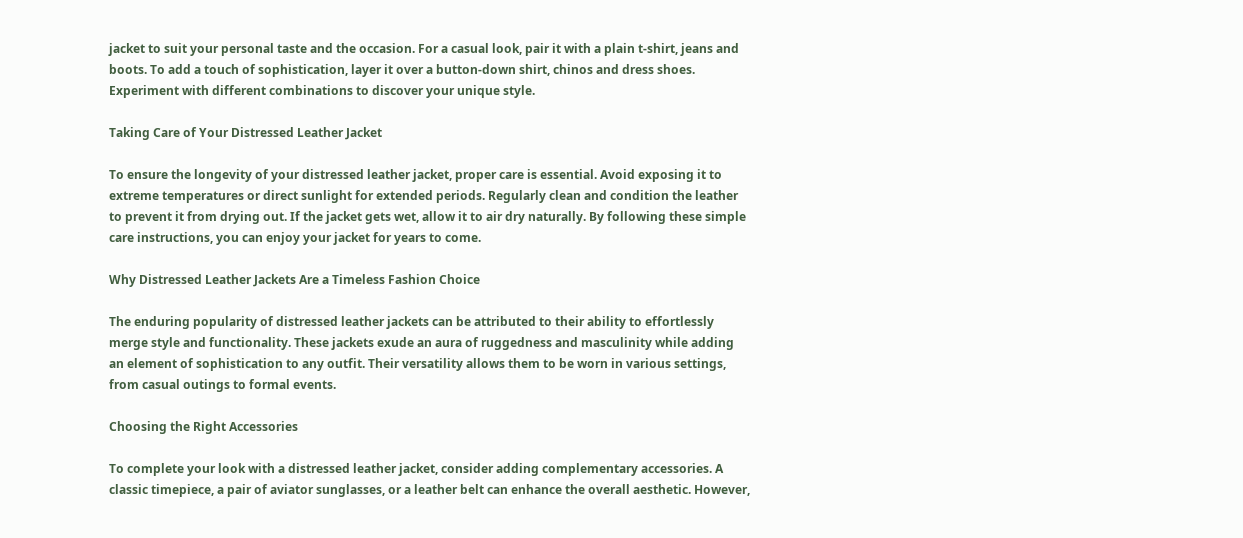jacket to suit your personal taste and the occasion. For a casual look, pair it with a plain t-shirt, jeans and boots. To add a touch of sophistication, layer it over a button-down shirt, chinos and dress shoes. Experiment with different combinations to discover your unique style.

Taking Care of Your Distressed Leather Jacket

To ensure the longevity of your distressed leather jacket, proper care is essential. Avoid exposing it to extreme temperatures or direct sunlight for extended periods. Regularly clean and condition the leather to prevent it from drying out. If the jacket gets wet, allow it to air dry naturally. By following these simple care instructions, you can enjoy your jacket for years to come.

Why Distressed Leather Jackets Are a Timeless Fashion Choice

The enduring popularity of distressed leather jackets can be attributed to their ability to effortlessly merge style and functionality. These jackets exude an aura of ruggedness and masculinity while adding an element of sophistication to any outfit. Their versatility allows them to be worn in various settings, from casual outings to formal events.

Choosing the Right Accessories

To complete your look with a distressed leather jacket, consider adding complementary accessories. A classic timepiece, a pair of aviator sunglasses, or a leather belt can enhance the overall aesthetic. However,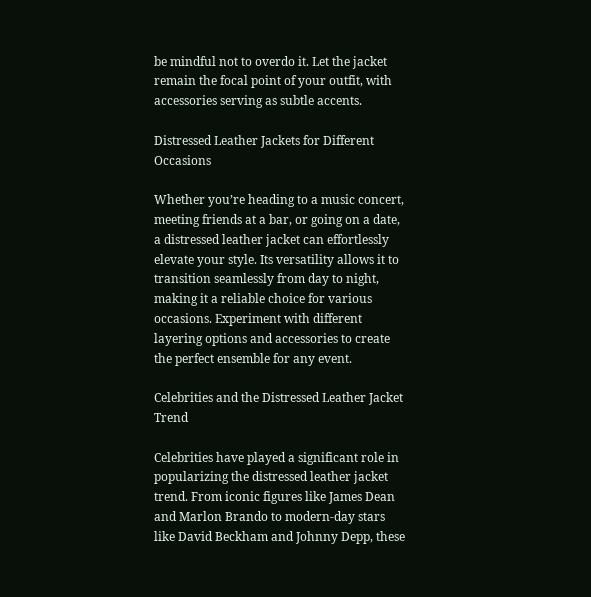be mindful not to overdo it. Let the jacket remain the focal point of your outfit, with accessories serving as subtle accents.

Distressed Leather Jackets for Different Occasions

Whether you’re heading to a music concert, meeting friends at a bar, or going on a date, a distressed leather jacket can effortlessly elevate your style. Its versatility allows it to transition seamlessly from day to night, making it a reliable choice for various occasions. Experiment with different layering options and accessories to create the perfect ensemble for any event.

Celebrities and the Distressed Leather Jacket Trend

Celebrities have played a significant role in popularizing the distressed leather jacket trend. From iconic figures like James Dean and Marlon Brando to modern-day stars like David Beckham and Johnny Depp, these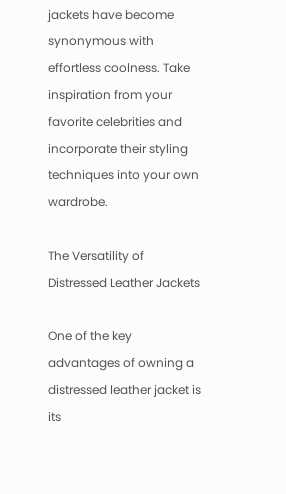jackets have become synonymous with effortless coolness. Take inspiration from your favorite celebrities and incorporate their styling techniques into your own wardrobe.

The Versatility of Distressed Leather Jackets

One of the key advantages of owning a distressed leather jacket is its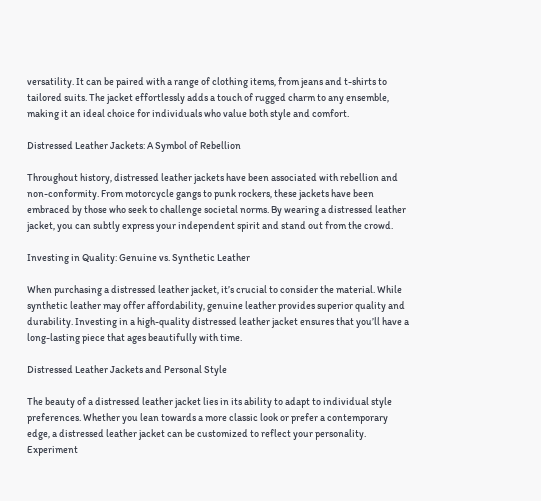versatility. It can be paired with a range of clothing items, from jeans and t-shirts to tailored suits. The jacket effortlessly adds a touch of rugged charm to any ensemble, making it an ideal choice for individuals who value both style and comfort.

Distressed Leather Jackets: A Symbol of Rebellion

Throughout history, distressed leather jackets have been associated with rebellion and non-conformity. From motorcycle gangs to punk rockers, these jackets have been embraced by those who seek to challenge societal norms. By wearing a distressed leather jacket, you can subtly express your independent spirit and stand out from the crowd.

Investing in Quality: Genuine vs. Synthetic Leather

When purchasing a distressed leather jacket, it’s crucial to consider the material. While synthetic leather may offer affordability, genuine leather provides superior quality and durability. Investing in a high-quality distressed leather jacket ensures that you’ll have a long-lasting piece that ages beautifully with time.

Distressed Leather Jackets and Personal Style

The beauty of a distressed leather jacket lies in its ability to adapt to individual style preferences. Whether you lean towards a more classic look or prefer a contemporary edge, a distressed leather jacket can be customized to reflect your personality. Experiment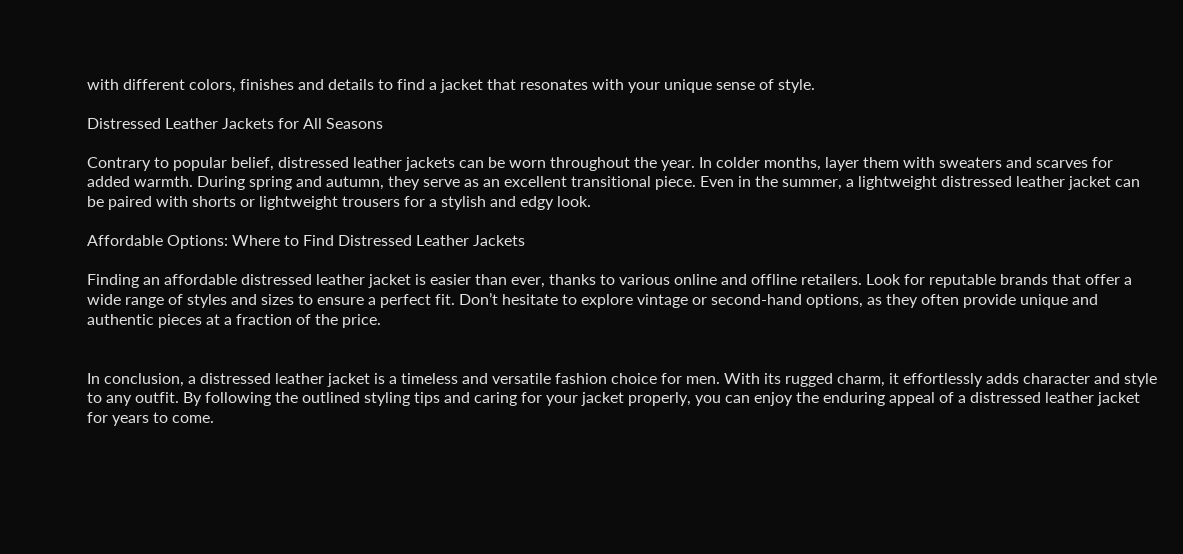with different colors, finishes and details to find a jacket that resonates with your unique sense of style.

Distressed Leather Jackets for All Seasons

Contrary to popular belief, distressed leather jackets can be worn throughout the year. In colder months, layer them with sweaters and scarves for added warmth. During spring and autumn, they serve as an excellent transitional piece. Even in the summer, a lightweight distressed leather jacket can be paired with shorts or lightweight trousers for a stylish and edgy look.

Affordable Options: Where to Find Distressed Leather Jackets

Finding an affordable distressed leather jacket is easier than ever, thanks to various online and offline retailers. Look for reputable brands that offer a wide range of styles and sizes to ensure a perfect fit. Don’t hesitate to explore vintage or second-hand options, as they often provide unique and authentic pieces at a fraction of the price.


In conclusion, a distressed leather jacket is a timeless and versatile fashion choice for men. With its rugged charm, it effortlessly adds character and style to any outfit. By following the outlined styling tips and caring for your jacket properly, you can enjoy the enduring appeal of a distressed leather jacket for years to come.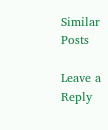Similar Posts

Leave a Reply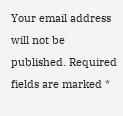Your email address will not be published. Required fields are marked *